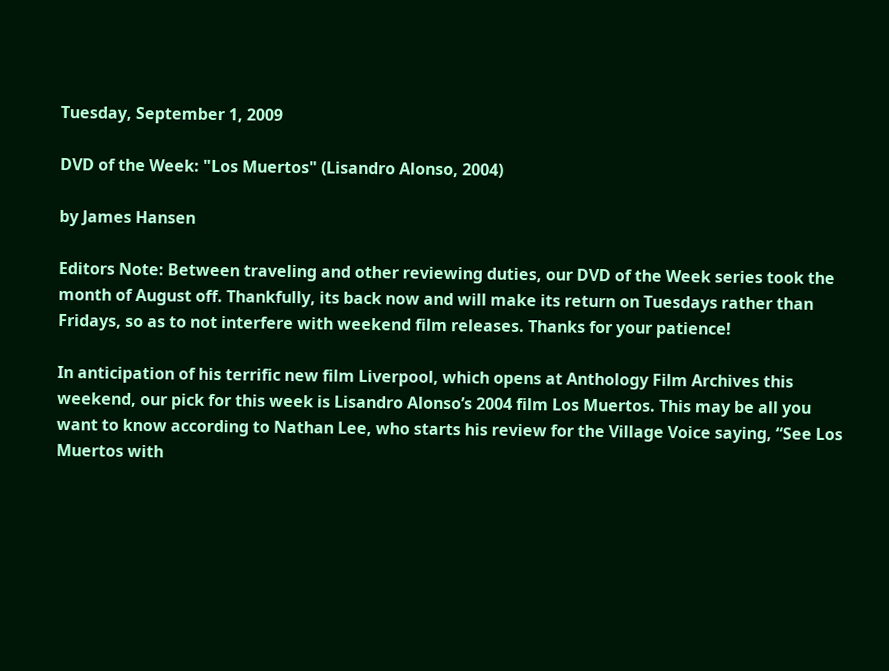Tuesday, September 1, 2009

DVD of the Week: "Los Muertos" (Lisandro Alonso, 2004)

by James Hansen

Editors Note: Between traveling and other reviewing duties, our DVD of the Week series took the month of August off. Thankfully, its back now and will make its return on Tuesdays rather than Fridays, so as to not interfere with weekend film releases. Thanks for your patience!

In anticipation of his terrific new film Liverpool, which opens at Anthology Film Archives this weekend, our pick for this week is Lisandro Alonso’s 2004 film Los Muertos. This may be all you want to know according to Nathan Lee, who starts his review for the Village Voice saying, “See Los Muertos with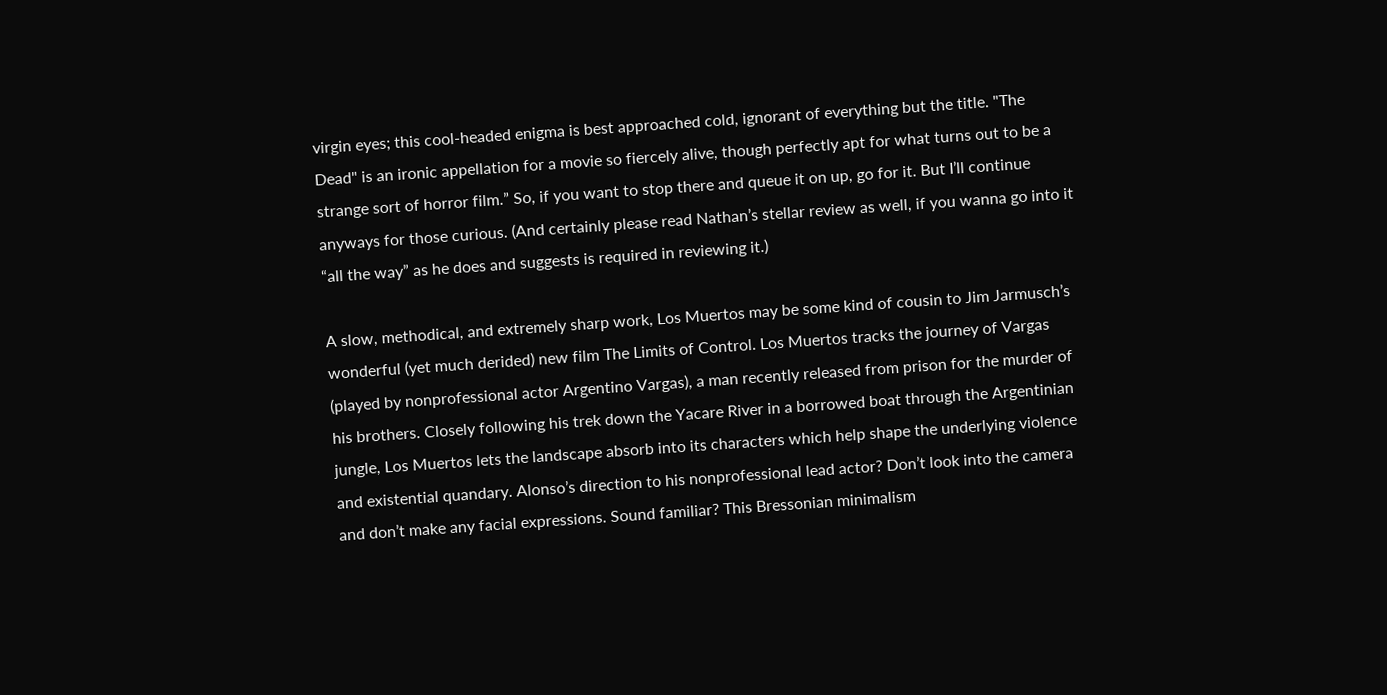virgin eyes; this cool-headed enigma is best approached cold, ignorant of everything but the title. "The Dead" is an ironic appellation for a movie so fiercely alive, though perfectly apt for what turns out to be a strange sort of horror film.” So, if you want to stop there and queue it on up, go for it. But I’ll continue anyways for those curious. (And certainly please read Nathan’s stellar review as well, if you wanna go into it “all the way” as he does and suggests is required in reviewing it.)

A slow, methodical, and extremely sharp work, Los Muertos may be some kind of cousin to Jim Jarmusch’s wonderful (yet much derided) new film The Limits of Control. Los Muertos tracks the journey of Vargas (played by nonprofessional actor Argentino Vargas), a man recently released from prison for the murder of his brothers. Closely following his trek down the Yacare River in a borrowed boat through the Argentinian jungle, Los Muertos lets the landscape absorb into its characters which help shape the underlying violence and existential quandary. Alonso’s direction to his nonprofessional lead actor? Don’t look into the camera and don’t make any facial expressions. Sound familiar? This Bressonian minimalism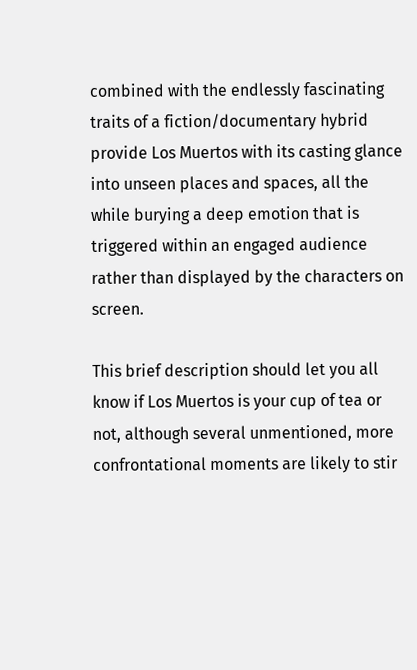combined with the endlessly fascinating traits of a fiction/documentary hybrid provide Los Muertos with its casting glance into unseen places and spaces, all the while burying a deep emotion that is triggered within an engaged audience rather than displayed by the characters on screen.

This brief description should let you all know if Los Muertos is your cup of tea or not, although several unmentioned, more confrontational moments are likely to stir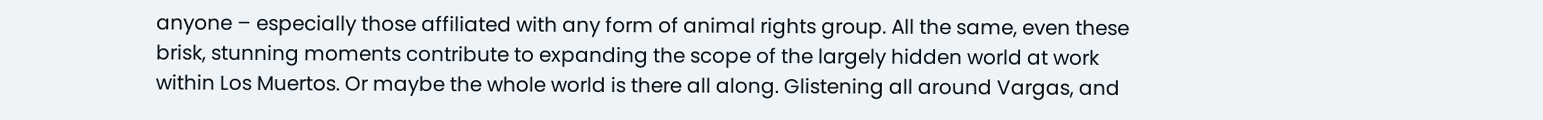anyone – especially those affiliated with any form of animal rights group. All the same, even these brisk, stunning moments contribute to expanding the scope of the largely hidden world at work within Los Muertos. Or maybe the whole world is there all along. Glistening all around Vargas, and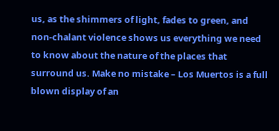us, as the shimmers of light, fades to green, and non-chalant violence shows us everything we need to know about the nature of the places that surround us. Make no mistake – Los Muertos is a full blown display of an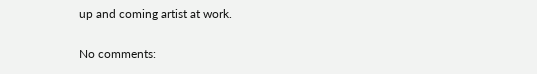up and coming artist at work.

No comments: